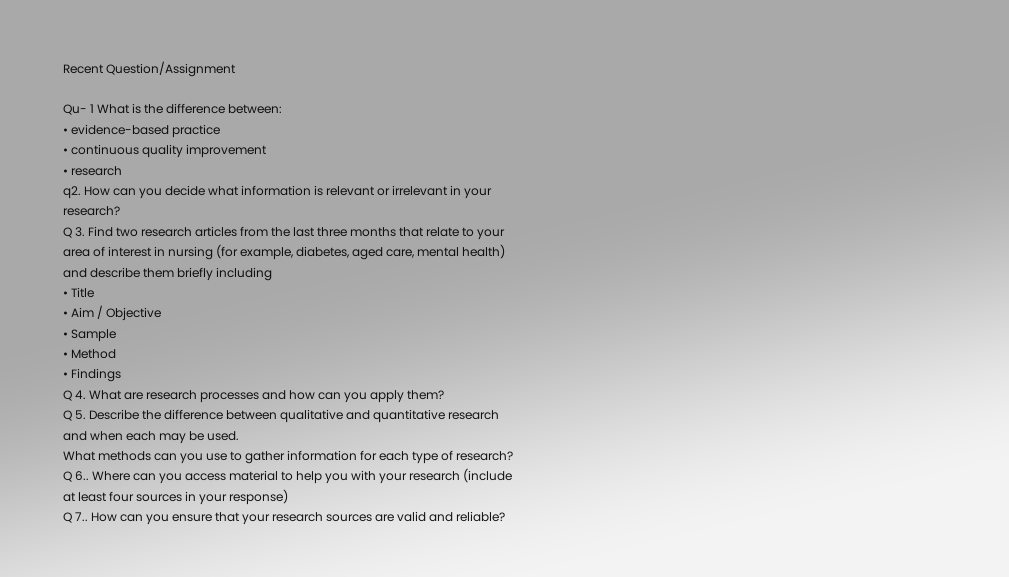Recent Question/Assignment

Qu- 1 What is the difference between:
• evidence-based practice
• continuous quality improvement
• research
q2. How can you decide what information is relevant or irrelevant in your research?
Q 3. Find two research articles from the last three months that relate to your area of interest in nursing (for example, diabetes, aged care, mental health) and describe them briefly including
• Title
• Aim / Objective
• Sample
• Method
• Findings
Q 4. What are research processes and how can you apply them?
Q 5. Describe the difference between qualitative and quantitative research and when each may be used.
What methods can you use to gather information for each type of research?
Q 6.. Where can you access material to help you with your research (include at least four sources in your response)
Q 7.. How can you ensure that your research sources are valid and reliable?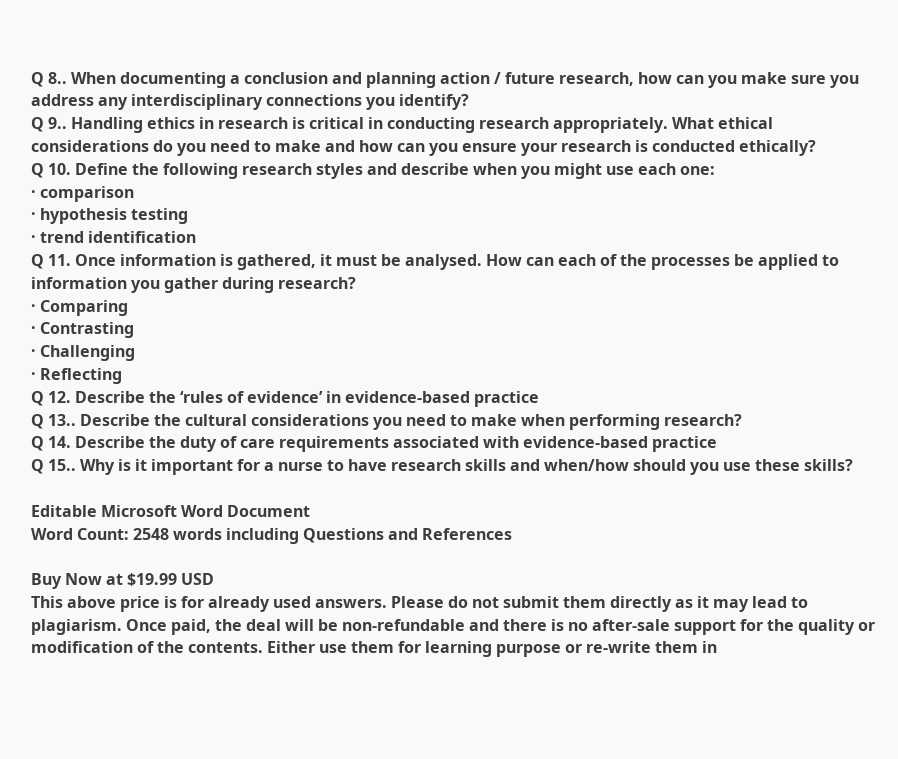Q 8.. When documenting a conclusion and planning action / future research, how can you make sure you address any interdisciplinary connections you identify?
Q 9.. Handling ethics in research is critical in conducting research appropriately. What ethical considerations do you need to make and how can you ensure your research is conducted ethically?
Q 10. Define the following research styles and describe when you might use each one:
· comparison
· hypothesis testing
· trend identification
Q 11. Once information is gathered, it must be analysed. How can each of the processes be applied to information you gather during research?
· Comparing
· Contrasting
· Challenging
· Reflecting
Q 12. Describe the ‘rules of evidence’ in evidence-based practice
Q 13.. Describe the cultural considerations you need to make when performing research?
Q 14. Describe the duty of care requirements associated with evidence-based practice
Q 15.. Why is it important for a nurse to have research skills and when/how should you use these skills?

Editable Microsoft Word Document
Word Count: 2548 words including Questions and References

Buy Now at $19.99 USD
This above price is for already used answers. Please do not submit them directly as it may lead to plagiarism. Once paid, the deal will be non-refundable and there is no after-sale support for the quality or modification of the contents. Either use them for learning purpose or re-write them in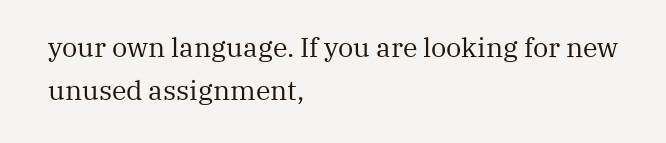your own language. If you are looking for new unused assignment,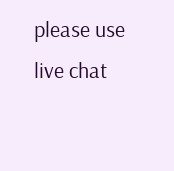please use live chat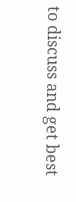to discuss and get best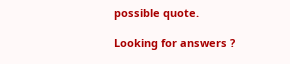possible quote.

Looking for answers ?